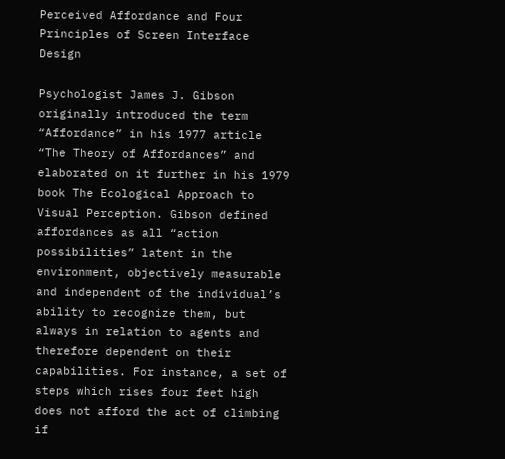Perceived Affordance and Four Principles of Screen Interface Design

Psychologist James J. Gibson originally introduced the term “Affordance” in his 1977 article “The Theory of Affordances” and elaborated on it further in his 1979 book The Ecological Approach to Visual Perception. Gibson defined affordances as all “action possibilities” latent in the environment, objectively measurable and independent of the individual’s ability to recognize them, but always in relation to agents and therefore dependent on their capabilities. For instance, a set of steps which rises four feet high does not afford the act of climbing if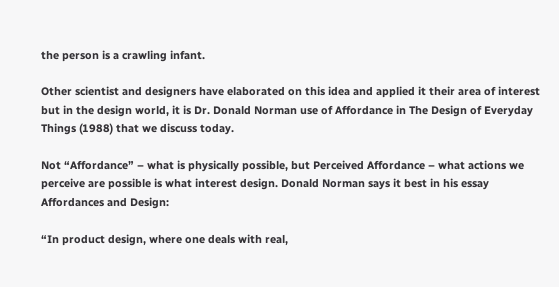the person is a crawling infant.

Other scientist and designers have elaborated on this idea and applied it their area of interest but in the design world, it is Dr. Donald Norman use of Affordance in The Design of Everyday Things (1988) that we discuss today.

Not “Affordance” – what is physically possible, but Perceived Affordance – what actions we perceive are possible is what interest design. Donald Norman says it best in his essay Affordances and Design:

“In product design, where one deals with real,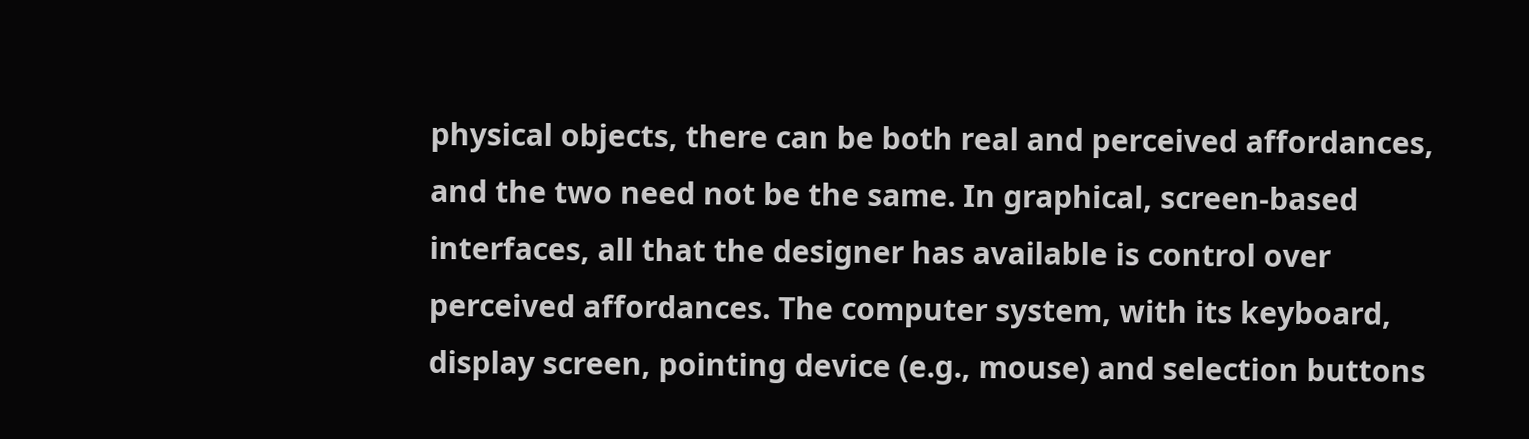physical objects, there can be both real and perceived affordances, and the two need not be the same. In graphical, screen-based interfaces, all that the designer has available is control over perceived affordances. The computer system, with its keyboard, display screen, pointing device (e.g., mouse) and selection buttons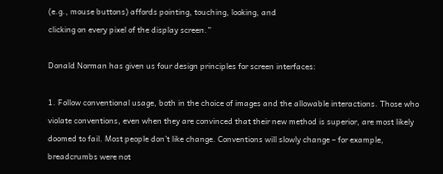(e.g., mouse buttons) affords pointing, touching, looking, and
clicking on every pixel of the display screen.”

Donald Norman has given us four design principles for screen interfaces:

1. Follow conventional usage, both in the choice of images and the allowable interactions. Those who violate conventions, even when they are convinced that their new method is superior, are most likely doomed to fail. Most people don’t like change. Conventions will slowly change – for example, breadcrumbs were not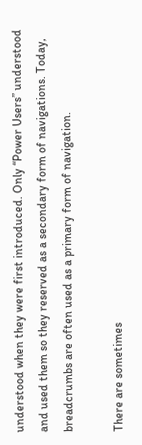understood when they were first introduced. Only “Power Users” understood and used them so they reserved as a secondary form of navigations. Today, breadcrumbs are often used as a primary form of navigation.

There are sometimes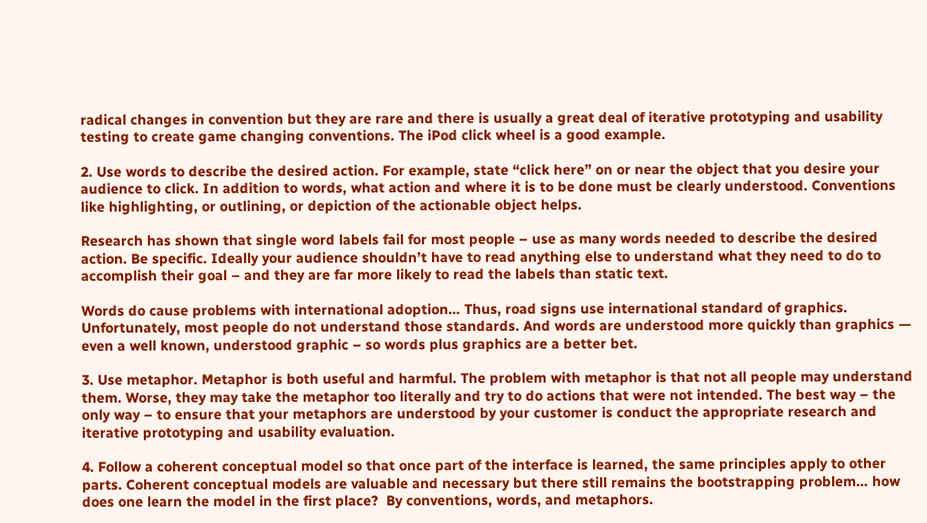radical changes in convention but they are rare and there is usually a great deal of iterative prototyping and usability testing to create game changing conventions. The iPod click wheel is a good example.

2. Use words to describe the desired action. For example, state “click here” on or near the object that you desire your audience to click. In addition to words, what action and where it is to be done must be clearly understood. Conventions like highlighting, or outlining, or depiction of the actionable object helps.

Research has shown that single word labels fail for most people – use as many words needed to describe the desired action. Be specific. Ideally your audience shouldn’t have to read anything else to understand what they need to do to accomplish their goal – and they are far more likely to read the labels than static text.

Words do cause problems with international adoption… Thus, road signs use international standard of graphics. Unfortunately, most people do not understand those standards. And words are understood more quickly than graphics — even a well known, understood graphic – so words plus graphics are a better bet.

3. Use metaphor. Metaphor is both useful and harmful. The problem with metaphor is that not all people may understand them. Worse, they may take the metaphor too literally and try to do actions that were not intended. The best way – the only way – to ensure that your metaphors are understood by your customer is conduct the appropriate research and iterative prototyping and usability evaluation.

4. Follow a coherent conceptual model so that once part of the interface is learned, the same principles apply to other parts. Coherent conceptual models are valuable and necessary but there still remains the bootstrapping problem… how does one learn the model in the first place?  By conventions, words, and metaphors.